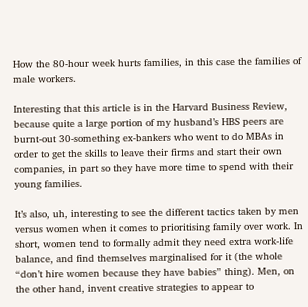How the 80-hour week hurts families, in this case the families of male workers.

Interesting that this article is in the Harvard Business Review, because quite a large portion of my husband’s HBS peers are burnt-out 30-something ex-bankers who went to do MBAs in order to get the skills to leave their firms and start their own companies, in part so they have more time to spend with their young families.

It’s also, uh, interesting to see the different tactics taken by men versus women when it comes to prioritising family over work. In short, women tend to formally admit they need extra work-life balance, and find themselves marginalised for it (the whole “don’t hire women because they have babies” thing). Men, on the other hand, invent creative strategies to appear to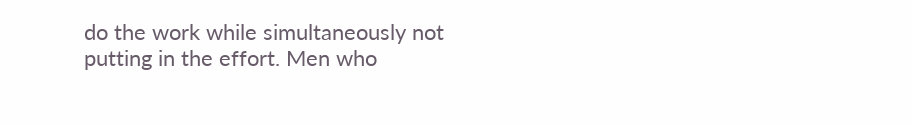do the work while simultaneously not putting in the effort. Men who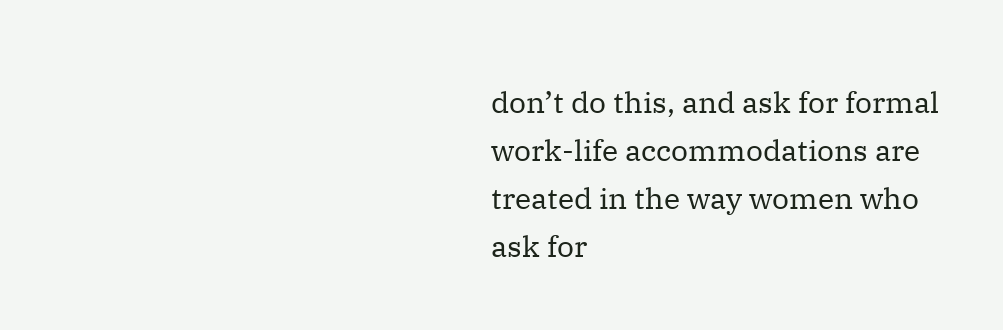don’t do this, and ask for formal work-life accommodations are treated in the way women who ask for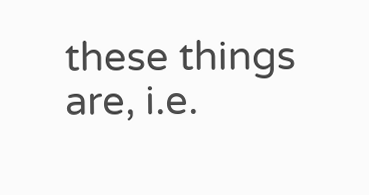these things are, i.e.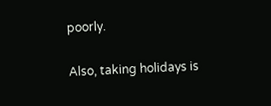poorly.

Also, taking holidays is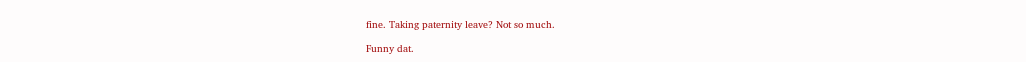fine. Taking paternity leave? Not so much.

Funny dat.